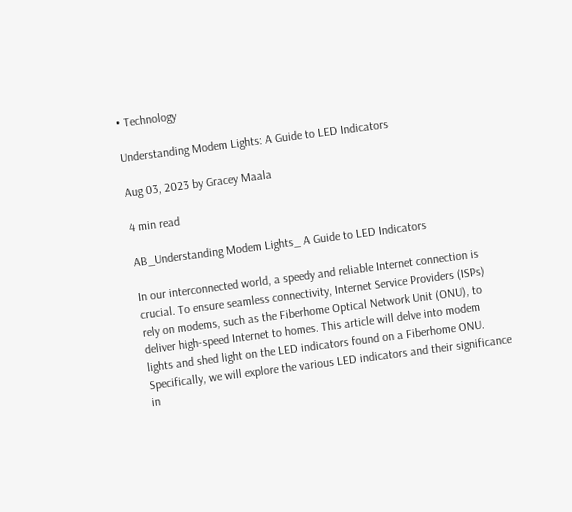• Technology

Understanding Modem Lights: A Guide to LED Indicators

Aug 03, 2023 by Gracey Maala

4 min read

AB_Understanding Modem Lights_ A Guide to LED Indicators

In our interconnected world, a speedy and reliable Internet connection is crucial. To ensure seamless connectivity, Internet Service Providers (ISPs) rely on modems, such as the Fiberhome Optical Network Unit (ONU), to deliver high-speed Internet to homes. This article will delve into modem lights and shed light on the LED indicators found on a Fiberhome ONU. Specifically, we will explore the various LED indicators and their significance in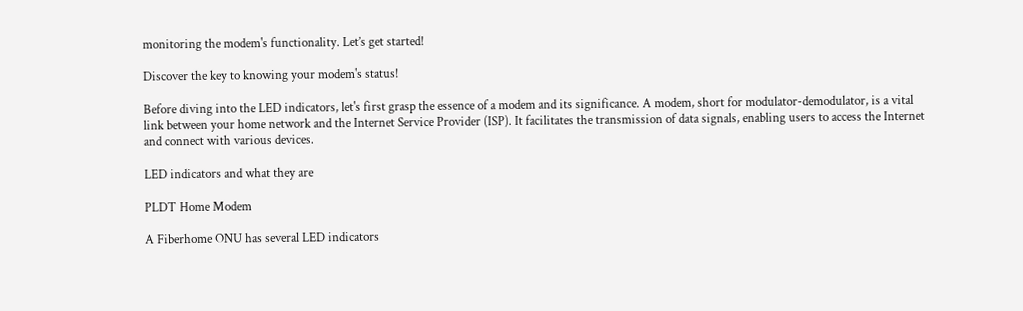monitoring the modem's functionality. Let’s get started!

Discover the key to knowing your modem's status!

Before diving into the LED indicators, let's first grasp the essence of a modem and its significance. A modem, short for modulator-demodulator, is a vital link between your home network and the Internet Service Provider (ISP). It facilitates the transmission of data signals, enabling users to access the Internet and connect with various devices.

LED indicators and what they are

PLDT Home Modem

A Fiberhome ONU has several LED indicators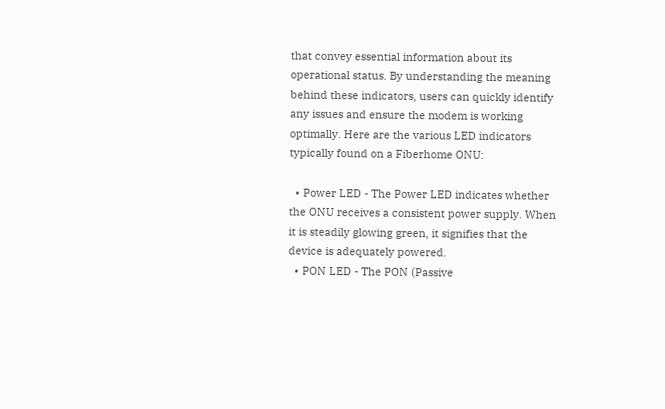that convey essential information about its operational status. By understanding the meaning behind these indicators, users can quickly identify any issues and ensure the modem is working optimally. Here are the various LED indicators typically found on a Fiberhome ONU:

  • Power LED - The Power LED indicates whether the ONU receives a consistent power supply. When it is steadily glowing green, it signifies that the device is adequately powered.
  • PON LED - The PON (Passive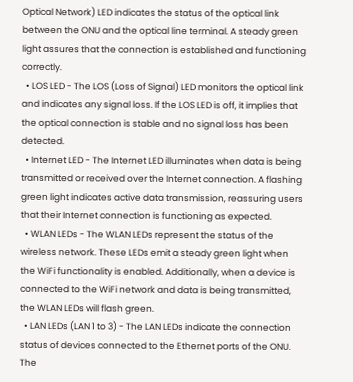Optical Network) LED indicates the status of the optical link between the ONU and the optical line terminal. A steady green light assures that the connection is established and functioning correctly.
  • LOS LED - The LOS (Loss of Signal) LED monitors the optical link and indicates any signal loss. If the LOS LED is off, it implies that the optical connection is stable and no signal loss has been detected.
  • Internet LED - The Internet LED illuminates when data is being transmitted or received over the Internet connection. A flashing green light indicates active data transmission, reassuring users that their Internet connection is functioning as expected.
  • WLAN LEDs - The WLAN LEDs represent the status of the wireless network. These LEDs emit a steady green light when the WiFi functionality is enabled. Additionally, when a device is connected to the WiFi network and data is being transmitted, the WLAN LEDs will flash green.
  • LAN LEDs (LAN 1 to 3) - The LAN LEDs indicate the connection status of devices connected to the Ethernet ports of the ONU. The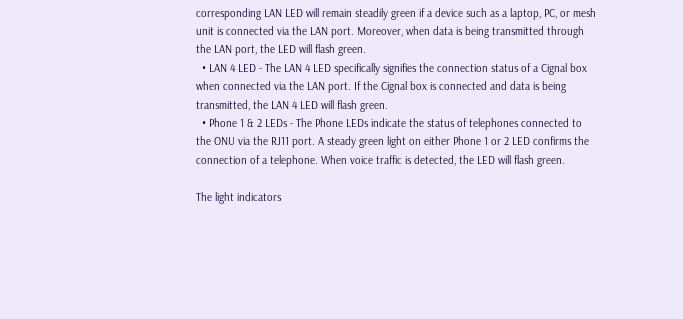corresponding LAN LED will remain steadily green if a device such as a laptop, PC, or mesh unit is connected via the LAN port. Moreover, when data is being transmitted through the LAN port, the LED will flash green.
  • LAN 4 LED - The LAN 4 LED specifically signifies the connection status of a Cignal box when connected via the LAN port. If the Cignal box is connected and data is being transmitted, the LAN 4 LED will flash green.
  • Phone 1 & 2 LEDs - The Phone LEDs indicate the status of telephones connected to the ONU via the RJ11 port. A steady green light on either Phone 1 or 2 LED confirms the connection of a telephone. When voice traffic is detected, the LED will flash green.

The light indicators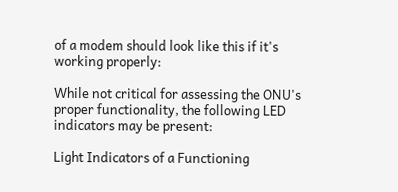of a modem should look like this if it's working properly:

While not critical for assessing the ONU's proper functionality, the following LED indicators may be present:

Light Indicators of a Functioning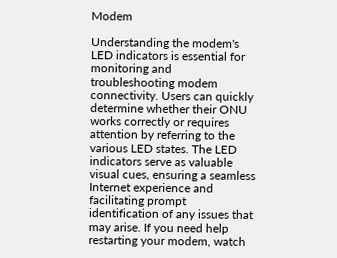Modem

Understanding the modem's LED indicators is essential for monitoring and troubleshooting modem connectivity. Users can quickly determine whether their ONU works correctly or requires attention by referring to the various LED states. The LED indicators serve as valuable visual cues, ensuring a seamless Internet experience and facilitating prompt identification of any issues that may arise. If you need help restarting your modem, watch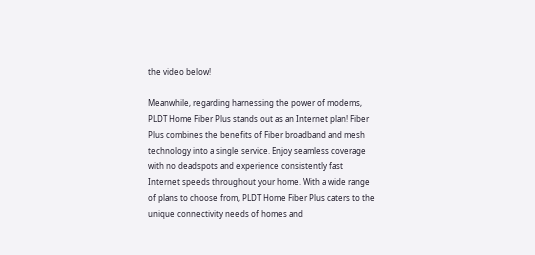the video below!

Meanwhile, regarding harnessing the power of modems, PLDT Home Fiber Plus stands out as an Internet plan! Fiber Plus combines the benefits of Fiber broadband and mesh technology into a single service. Enjoy seamless coverage with no deadspots and experience consistently fast Internet speeds throughout your home. With a wide range of plans to choose from, PLDT Home Fiber Plus caters to the unique connectivity needs of homes and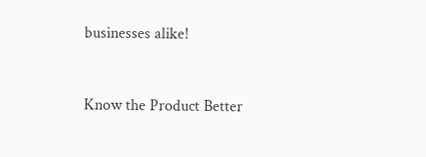businesses alike!


Know the Product Better